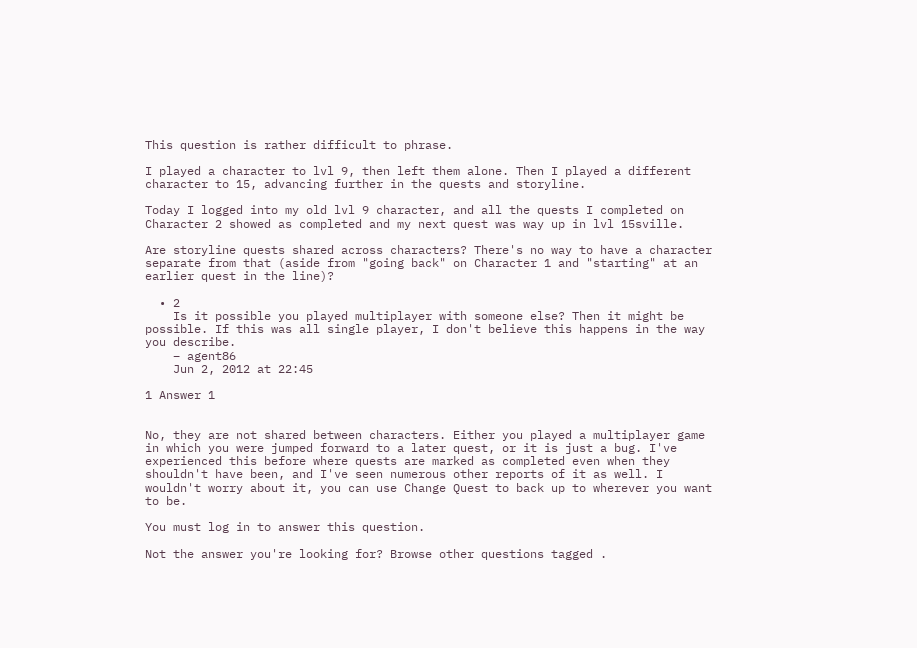This question is rather difficult to phrase.

I played a character to lvl 9, then left them alone. Then I played a different character to 15, advancing further in the quests and storyline.

Today I logged into my old lvl 9 character, and all the quests I completed on Character 2 showed as completed and my next quest was way up in lvl 15sville.

Are storyline quests shared across characters? There's no way to have a character separate from that (aside from "going back" on Character 1 and "starting" at an earlier quest in the line)?

  • 2
    Is it possible you played multiplayer with someone else? Then it might be possible. If this was all single player, I don't believe this happens in the way you describe.
    – agent86
    Jun 2, 2012 at 22:45

1 Answer 1


No, they are not shared between characters. Either you played a multiplayer game in which you were jumped forward to a later quest, or it is just a bug. I've experienced this before where quests are marked as completed even when they shouldn't have been, and I've seen numerous other reports of it as well. I wouldn't worry about it, you can use Change Quest to back up to wherever you want to be.

You must log in to answer this question.

Not the answer you're looking for? Browse other questions tagged .